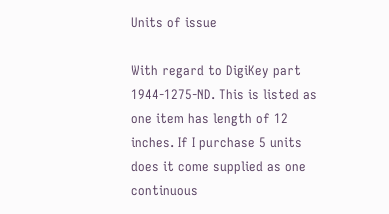Units of issue

With regard to DigiKey part 1944-1275-ND. This is listed as one item has length of 12 inches. If I purchase 5 units does it come supplied as one continuous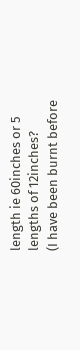length ie 60inches or 5 lengths of 12inches?
(I have been burnt before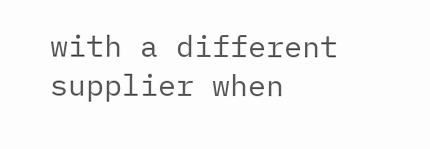with a different supplier when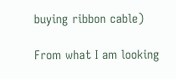buying ribbon cable)

From what I am looking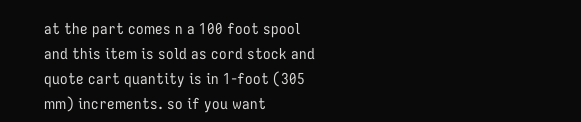at the part comes n a 100 foot spool and this item is sold as cord stock and quote cart quantity is in 1-foot (305 mm) increments. so if you want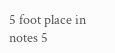5 foot place in notes 5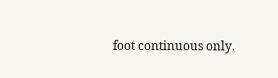foot continuous only.